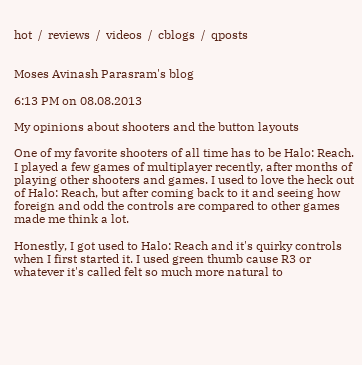hot  /  reviews  /  videos  /  cblogs  /  qposts


Moses Avinash Parasram's blog

6:13 PM on 08.08.2013

My opinions about shooters and the button layouts

One of my favorite shooters of all time has to be Halo: Reach. I played a few games of multiplayer recently, after months of playing other shooters and games. I used to love the heck out of Halo: Reach, but after coming back to it and seeing how foreign and odd the controls are compared to other games made me think a lot.

Honestly, I got used to Halo: Reach and it's quirky controls when I first started it. I used green thumb cause R3 or whatever it's called felt so much more natural to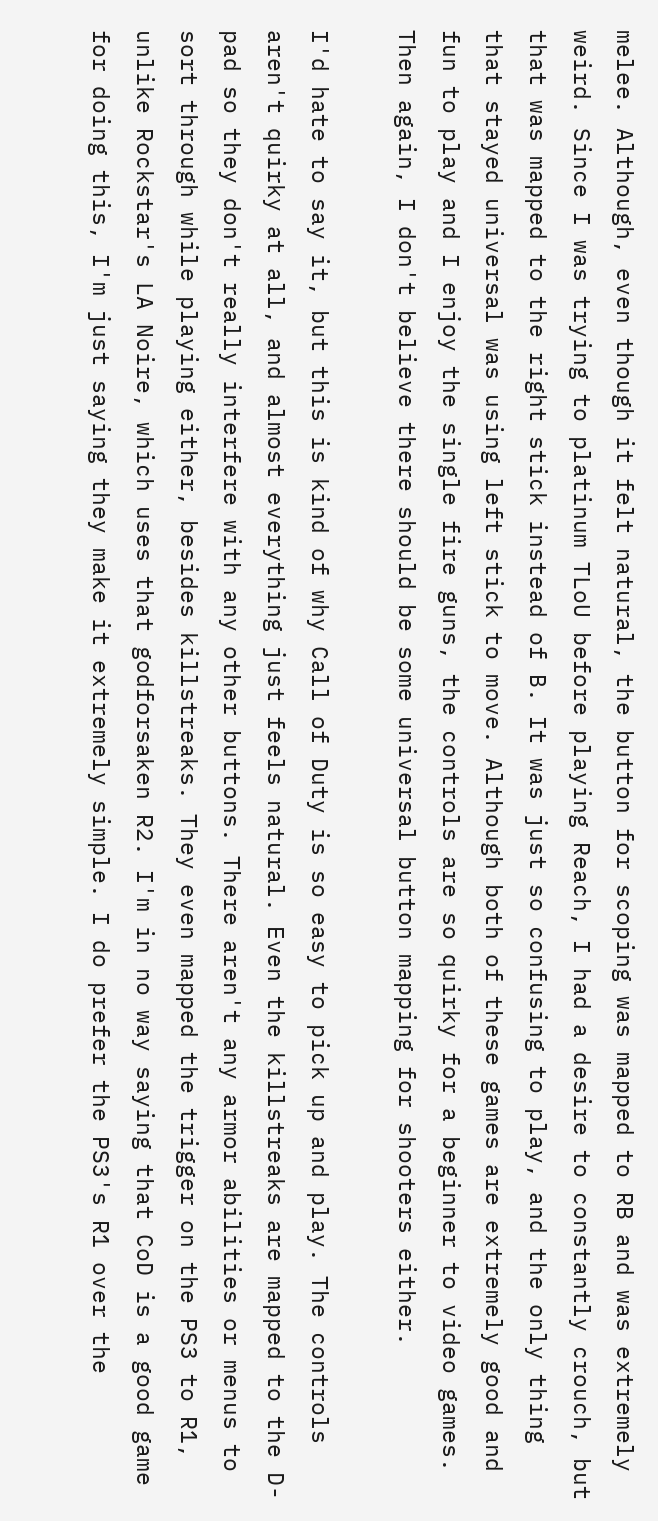melee. Although, even though it felt natural, the button for scoping was mapped to RB and was extremely weird. Since I was trying to platinum TLoU before playing Reach, I had a desire to constantly crouch, but that was mapped to the right stick instead of B. It was just so confusing to play, and the only thing that stayed universal was using left stick to move. Although both of these games are extremely good and fun to play and I enjoy the single fire guns, the controls are so quirky for a beginner to video games. Then again, I don't believe there should be some universal button mapping for shooters either.

I'd hate to say it, but this is kind of why Call of Duty is so easy to pick up and play. The controls aren't quirky at all, and almost everything just feels natural. Even the killstreaks are mapped to the D-pad so they don't really interfere with any other buttons. There aren't any armor abilities or menus to sort through while playing either, besides killstreaks. They even mapped the trigger on the PS3 to R1, unlike Rockstar's LA Noire, which uses that godforsaken R2. I'm in no way saying that CoD is a good game for doing this, I'm just saying they make it extremely simple. I do prefer the PS3's R1 over the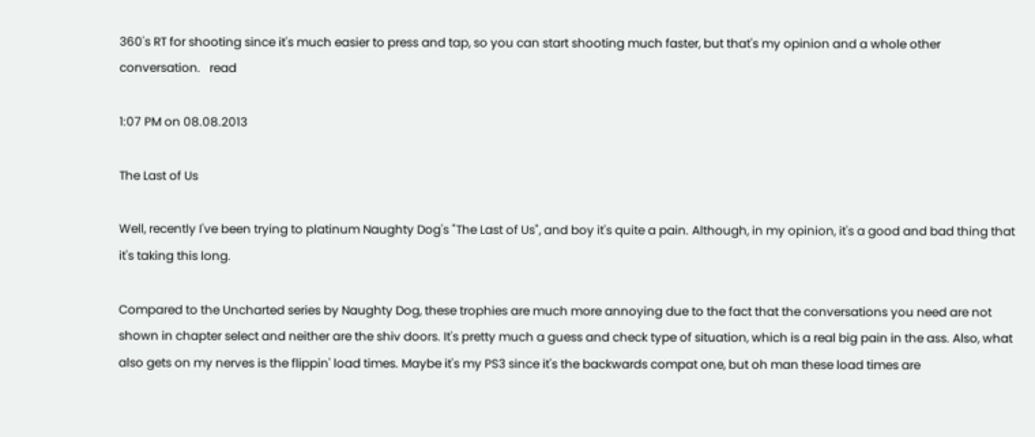360's RT for shooting since it's much easier to press and tap, so you can start shooting much faster, but that's my opinion and a whole other conversation.   read

1:07 PM on 08.08.2013

The Last of Us

Well, recently I've been trying to platinum Naughty Dog's "The Last of Us", and boy it's quite a pain. Although, in my opinion, it's a good and bad thing that it's taking this long.

Compared to the Uncharted series by Naughty Dog, these trophies are much more annoying due to the fact that the conversations you need are not shown in chapter select and neither are the shiv doors. It's pretty much a guess and check type of situation, which is a real big pain in the ass. Also, what also gets on my nerves is the flippin' load times. Maybe it's my PS3 since it's the backwards compat one, but oh man these load times are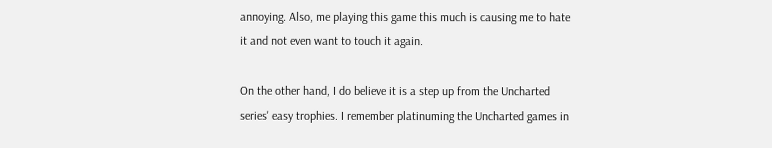annoying. Also, me playing this game this much is causing me to hate it and not even want to touch it again.

On the other hand, I do believe it is a step up from the Uncharted series' easy trophies. I remember platinuming the Uncharted games in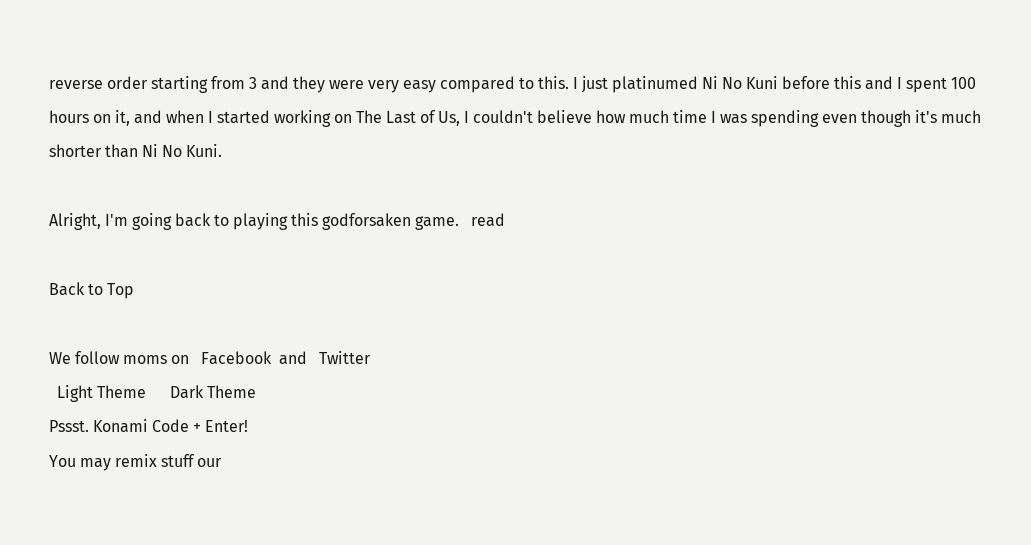reverse order starting from 3 and they were very easy compared to this. I just platinumed Ni No Kuni before this and I spent 100 hours on it, and when I started working on The Last of Us, I couldn't believe how much time I was spending even though it's much shorter than Ni No Kuni.

Alright, I'm going back to playing this godforsaken game.   read

Back to Top

We follow moms on   Facebook  and   Twitter
  Light Theme      Dark Theme
Pssst. Konami Code + Enter!
You may remix stuff our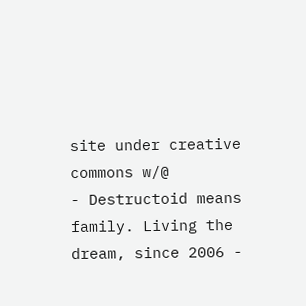site under creative commons w/@
- Destructoid means family. Living the dream, since 2006 -